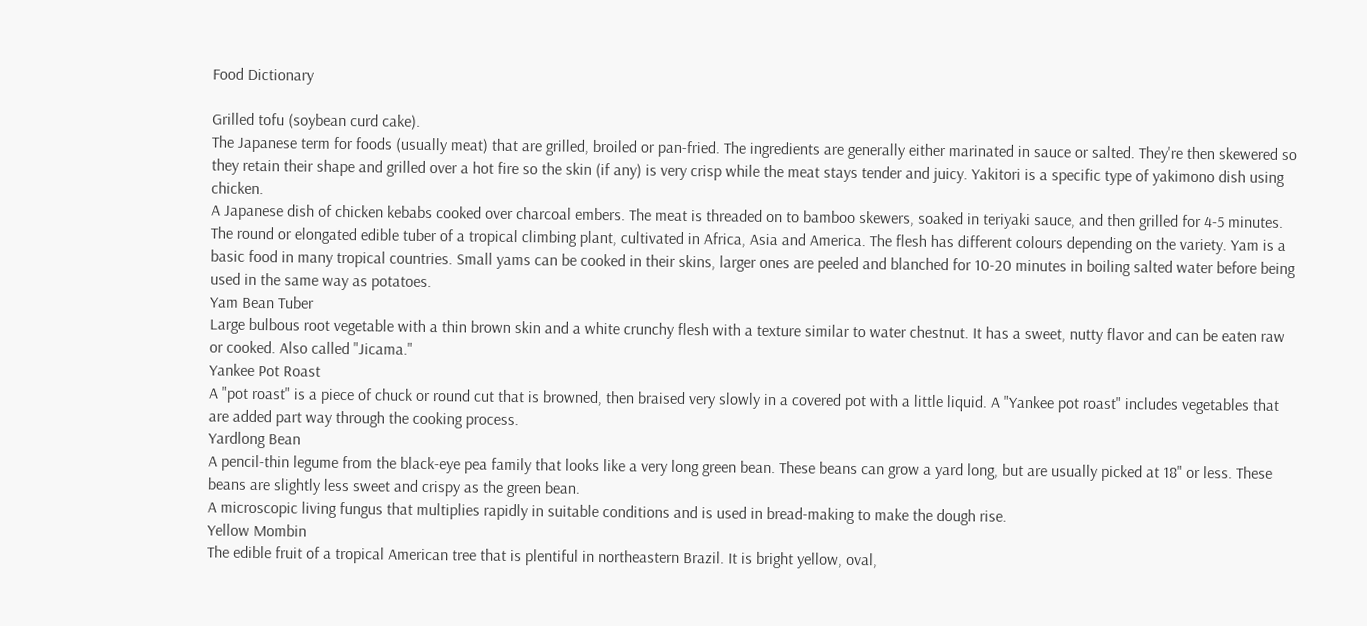Food Dictionary

Grilled tofu (soybean curd cake).
The Japanese term for foods (usually meat) that are grilled, broiled or pan-fried. The ingredients are generally either marinated in sauce or salted. They're then skewered so they retain their shape and grilled over a hot fire so the skin (if any) is very crisp while the meat stays tender and juicy. Yakitori is a specific type of yakimono dish using chicken.
A Japanese dish of chicken kebabs cooked over charcoal embers. The meat is threaded on to bamboo skewers, soaked in teriyaki sauce, and then grilled for 4-5 minutes.
The round or elongated edible tuber of a tropical climbing plant, cultivated in Africa, Asia and America. The flesh has different colours depending on the variety. Yam is a basic food in many tropical countries. Small yams can be cooked in their skins, larger ones are peeled and blanched for 10-20 minutes in boiling salted water before being used in the same way as potatoes.
Yam Bean Tuber
Large bulbous root vegetable with a thin brown skin and a white crunchy flesh with a texture similar to water chestnut. It has a sweet, nutty flavor and can be eaten raw or cooked. Also called "Jicama."
Yankee Pot Roast
A "pot roast" is a piece of chuck or round cut that is browned, then braised very slowly in a covered pot with a little liquid. A "Yankee pot roast" includes vegetables that are added part way through the cooking process.
Yardlong Bean
A pencil-thin legume from the black-eye pea family that looks like a very long green bean. These beans can grow a yard long, but are usually picked at 18" or less. These beans are slightly less sweet and crispy as the green bean.
A microscopic living fungus that multiplies rapidly in suitable conditions and is used in bread-making to make the dough rise.
Yellow Mombin
The edible fruit of a tropical American tree that is plentiful in northeastern Brazil. It is bright yellow, oval,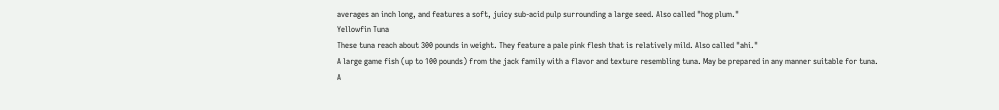averages an inch long, and features a soft, juicy sub-acid pulp surrounding a large seed. Also called "hog plum."
Yellowfin Tuna
These tuna reach about 300 pounds in weight. They feature a pale pink flesh that is relatively mild. Also called "ahi."
A large game fish (up to 100 pounds) from the jack family with a flavor and texture resembling tuna. May be prepared in any manner suitable for tuna.
A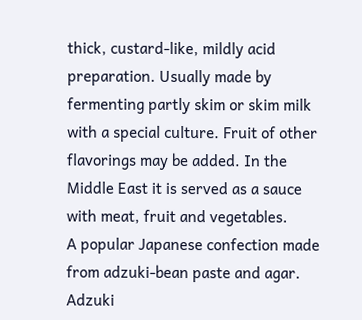thick, custard-like, mildly acid preparation. Usually made by fermenting partly skim or skim milk with a special culture. Fruit of other flavorings may be added. In the Middle East it is served as a sauce with meat, fruit and vegetables.
A popular Japanese confection made from adzuki-bean paste and agar. Adzuki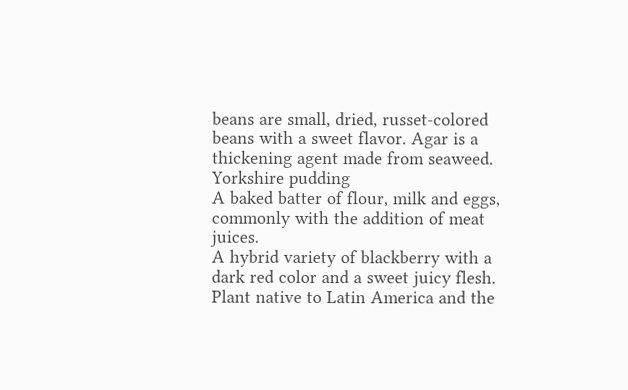beans are small, dried, russet-colored beans with a sweet flavor. Agar is a thickening agent made from seaweed.
Yorkshire pudding
A baked batter of flour, milk and eggs, commonly with the addition of meat juices.
A hybrid variety of blackberry with a dark red color and a sweet juicy flesh.
Plant native to Latin America and the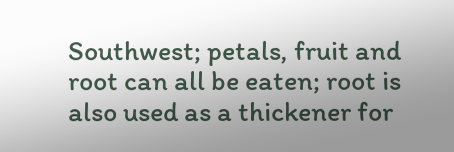Southwest; petals, fruit and root can all be eaten; root is also used as a thickener for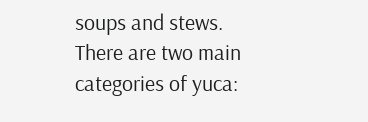soups and stews. There are two main categories of yuca: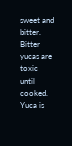sweet and bitter. Bitter yucas are toxic until cooked. Yuca is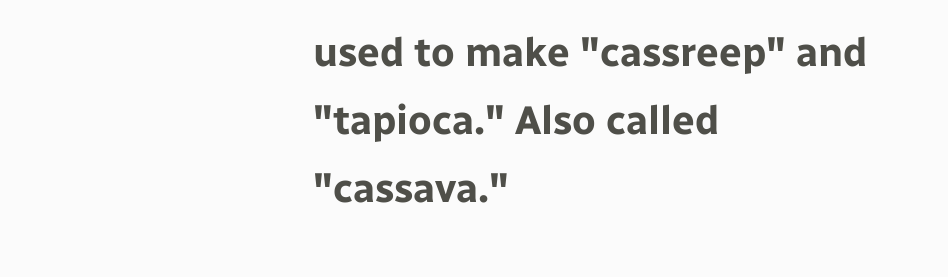used to make "cassreep" and "tapioca." Also called "cassava."